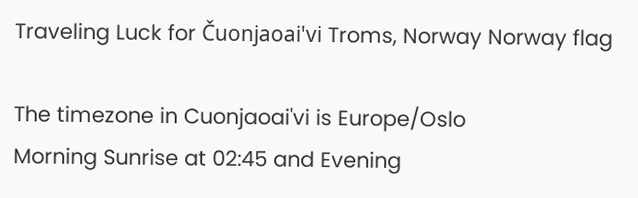Traveling Luck for Čuonjaoai'vi Troms, Norway Norway flag

The timezone in Cuonjaoai'vi is Europe/Oslo
Morning Sunrise at 02:45 and Evening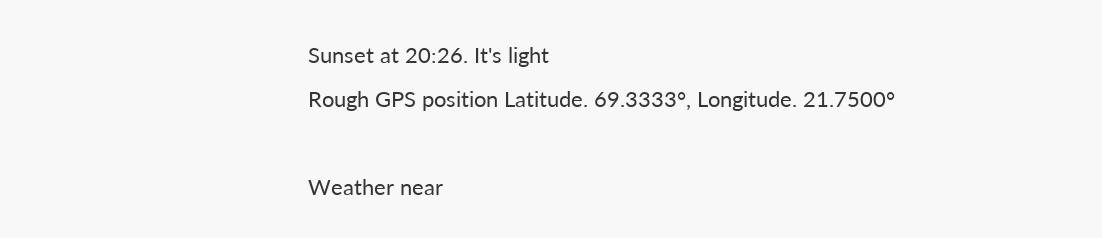Sunset at 20:26. It's light
Rough GPS position Latitude. 69.3333°, Longitude. 21.7500°

Weather near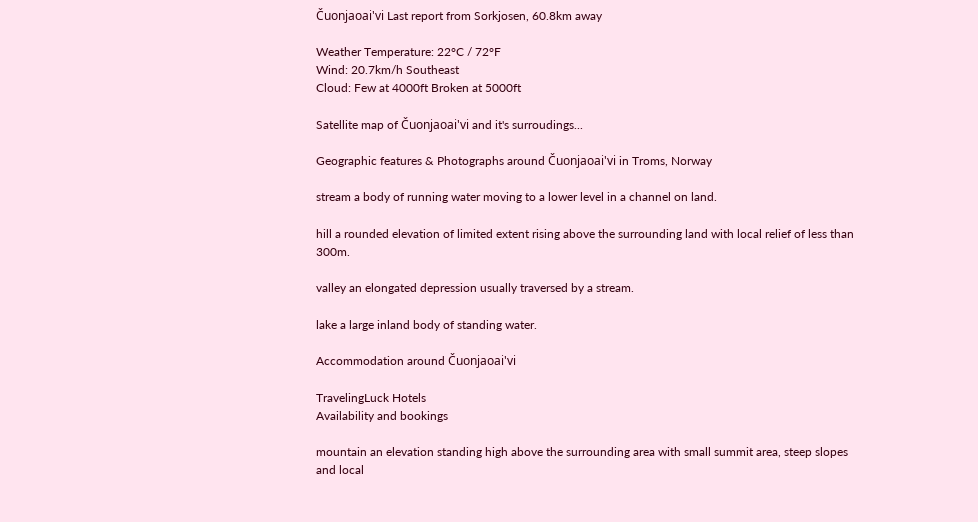Čuonjaoai'vi Last report from Sorkjosen, 60.8km away

Weather Temperature: 22°C / 72°F
Wind: 20.7km/h Southeast
Cloud: Few at 4000ft Broken at 5000ft

Satellite map of Čuonjaoai'vi and it's surroudings...

Geographic features & Photographs around Čuonjaoai'vi in Troms, Norway

stream a body of running water moving to a lower level in a channel on land.

hill a rounded elevation of limited extent rising above the surrounding land with local relief of less than 300m.

valley an elongated depression usually traversed by a stream.

lake a large inland body of standing water.

Accommodation around Čuonjaoai'vi

TravelingLuck Hotels
Availability and bookings

mountain an elevation standing high above the surrounding area with small summit area, steep slopes and local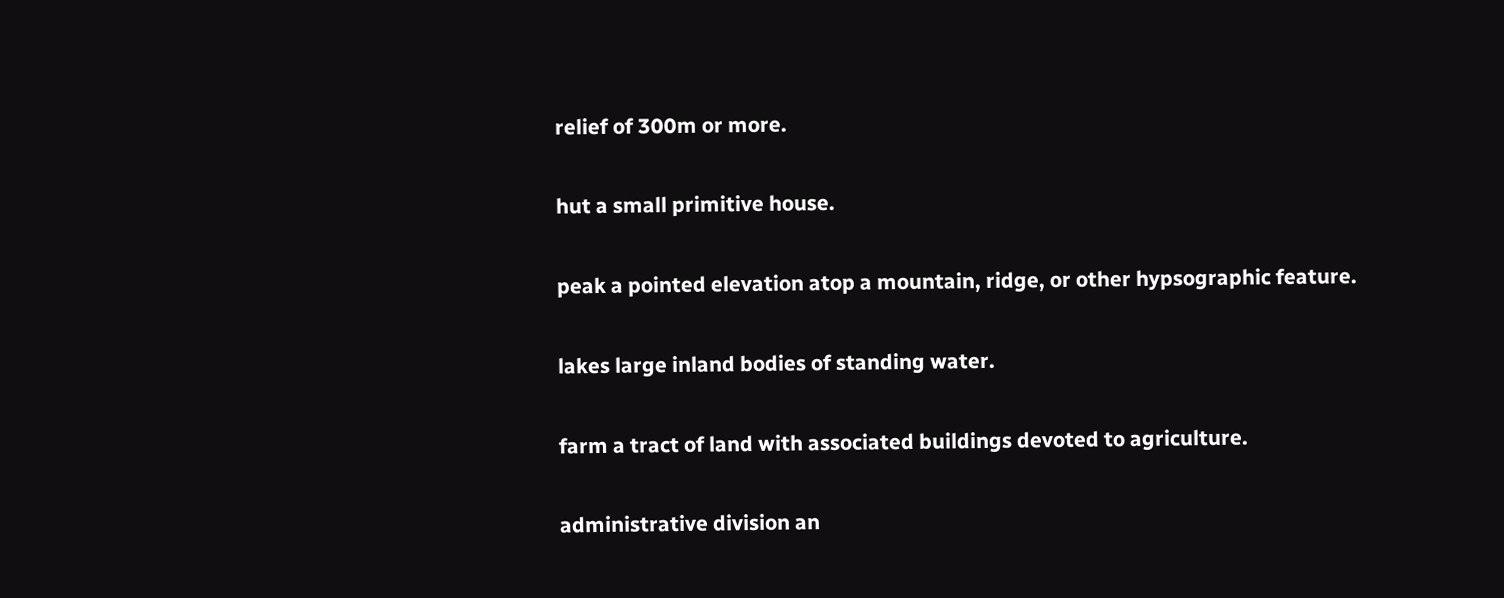relief of 300m or more.

hut a small primitive house.

peak a pointed elevation atop a mountain, ridge, or other hypsographic feature.

lakes large inland bodies of standing water.

farm a tract of land with associated buildings devoted to agriculture.

administrative division an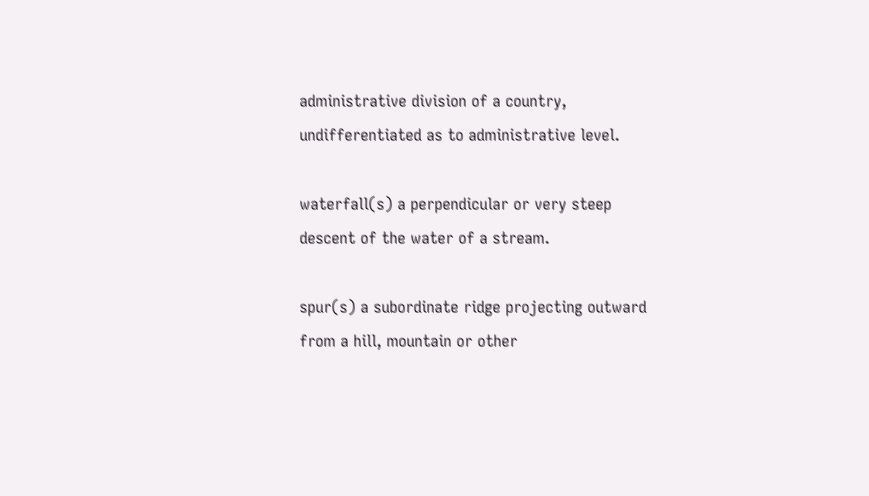administrative division of a country, undifferentiated as to administrative level.

waterfall(s) a perpendicular or very steep descent of the water of a stream.

spur(s) a subordinate ridge projecting outward from a hill, mountain or other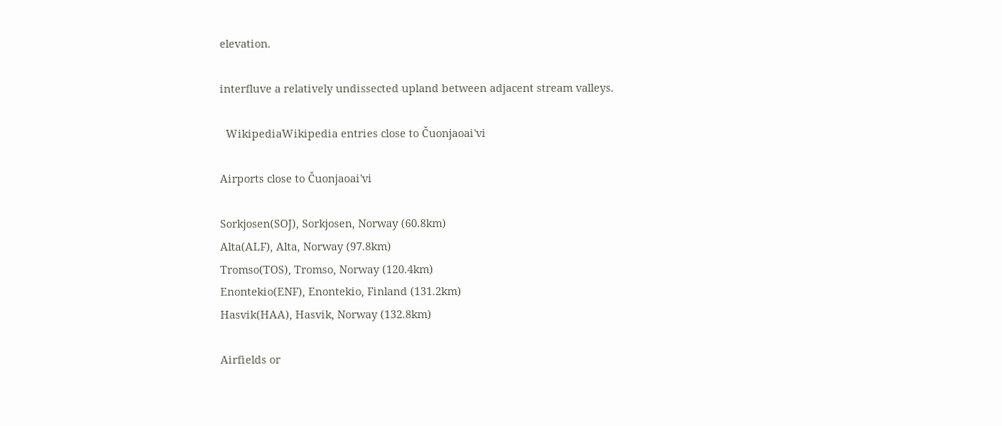elevation.

interfluve a relatively undissected upland between adjacent stream valleys.

  WikipediaWikipedia entries close to Čuonjaoai'vi

Airports close to Čuonjaoai'vi

Sorkjosen(SOJ), Sorkjosen, Norway (60.8km)
Alta(ALF), Alta, Norway (97.8km)
Tromso(TOS), Tromso, Norway (120.4km)
Enontekio(ENF), Enontekio, Finland (131.2km)
Hasvik(HAA), Hasvik, Norway (132.8km)

Airfields or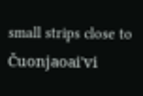small strips close to Čuonjaoai'vi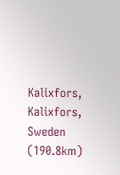Kalixfors, Kalixfors, Sweden (190.8km)